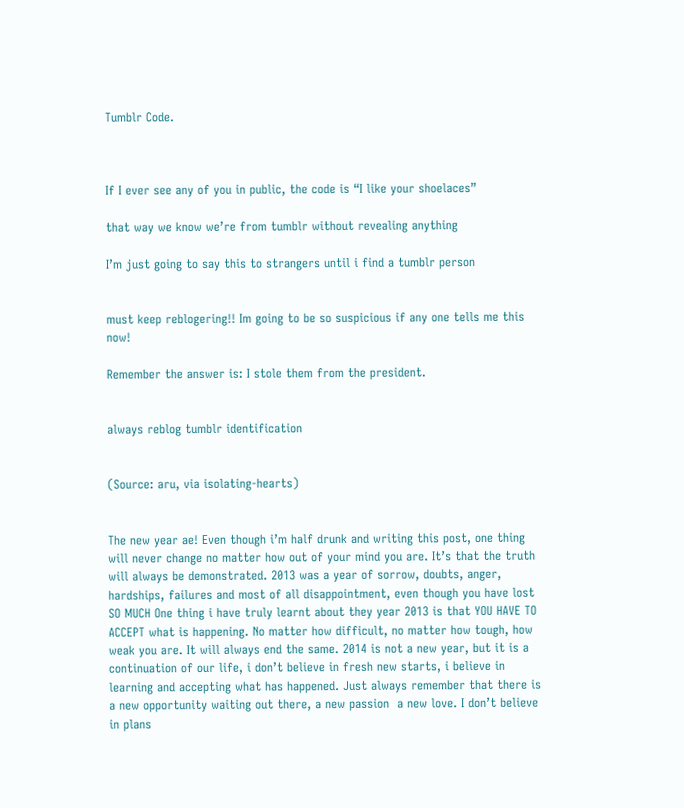Tumblr Code.



If I ever see any of you in public, the code is “I like your shoelaces”

that way we know we’re from tumblr without revealing anything

I’m just going to say this to strangers until i find a tumblr person


must keep reblogering!! Im going to be so suspicious if any one tells me this now!

Remember the answer is: I stole them from the president.


always reblog tumblr identification


(Source: aru, via isolating-hearts)


The new year ae! Even though i’m half drunk and writing this post, one thing will never change no matter how out of your mind you are. It’s that the truth will always be demonstrated. 2013 was a year of sorrow, doubts, anger, hardships, failures and most of all disappointment, even though you have lost SO MUCH One thing i have truly learnt about they year 2013 is that YOU HAVE TO ACCEPT what is happening. No matter how difficult, no matter how tough, how weak you are. It will always end the same. 2014 is not a new year, but it is a continuation of our life, i don’t believe in fresh new starts, i believe in learning and accepting what has happened. Just always remember that there is a new opportunity waiting out there, a new passion  a new love. I don’t believe in plans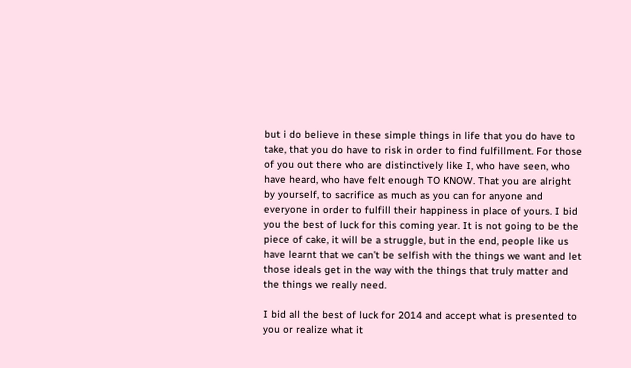but i do believe in these simple things in life that you do have to take, that you do have to risk in order to find fulfillment. For those of you out there who are distinctively like I, who have seen, who have heard, who have felt enough TO KNOW. That you are alright by yourself, to sacrifice as much as you can for anyone and everyone in order to fulfill their happiness in place of yours. I bid you the best of luck for this coming year. It is not going to be the piece of cake, it will be a struggle, but in the end, people like us have learnt that we can’t be selfish with the things we want and let those ideals get in the way with the things that truly matter and the things we really need.

I bid all the best of luck for 2014 and accept what is presented to you or realize what it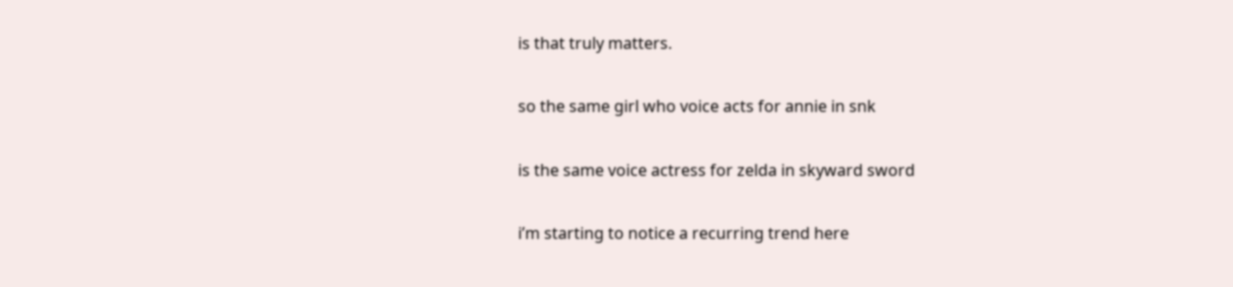is that truly matters.


so the same girl who voice acts for annie in snk


is the same voice actress for zelda in skyward sword


i’m starting to notice a recurring trend here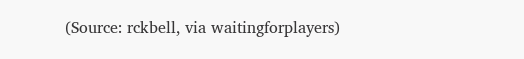(Source: rckbell, via waitingforplayers)